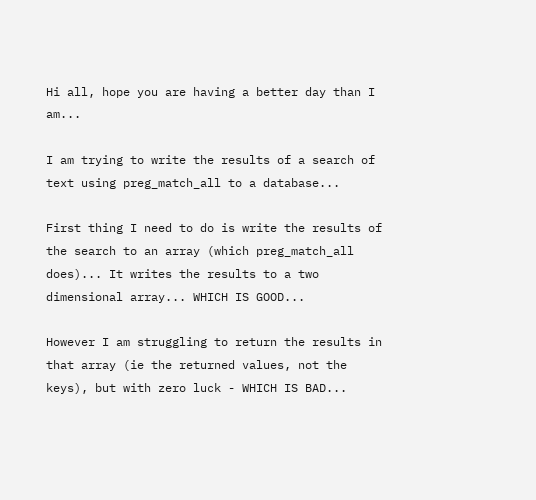Hi all, hope you are having a better day than I am...

I am trying to write the results of a search of text using preg_match_all to a database...

First thing I need to do is write the results of the search to an array (which preg_match_all does)... It writes the results to a two dimensional array... WHICH IS GOOD...

However I am struggling to return the results in that array (ie the returned values, not the keys), but with zero luck - WHICH IS BAD...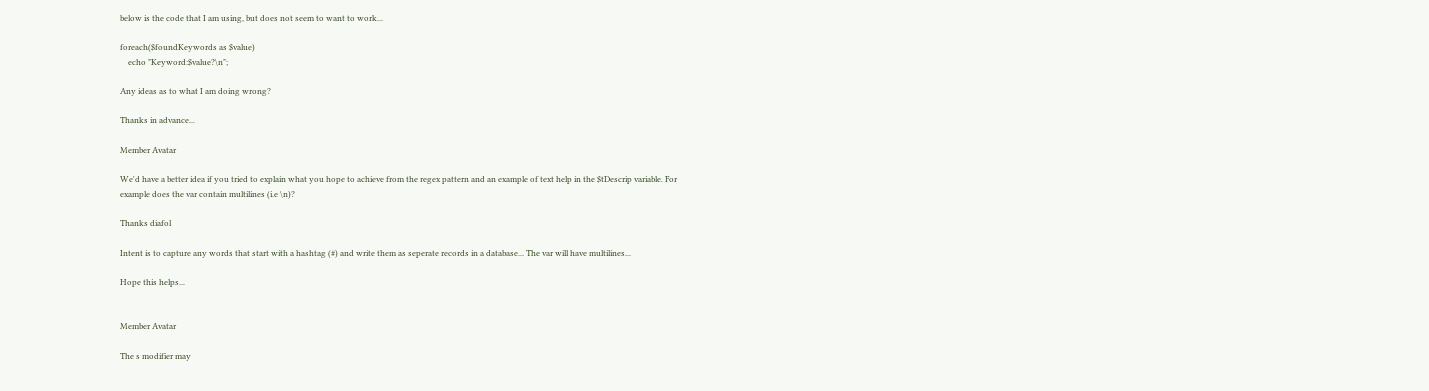below is the code that I am using, but does not seem to want to work...

foreach($foundKeywords as $value)
    echo "Keyword:$value?\n";

Any ideas as to what I am doing wrong?

Thanks in advance...

Member Avatar

We'd have a better idea if you tried to explain what you hope to achieve from the regex pattern and an example of text help in the $tDescrip variable. For example does the var contain multilines (i.e \n)?

Thanks diafol

Intent is to capture any words that start with a hashtag (#) and write them as seperate records in a database... The var will have multilines...

Hope this helps...


Member Avatar

The s modifier may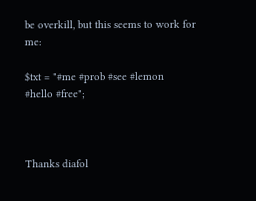be overkill, but this seems to work for me:

$txt = "#me #prob #see #lemon
#hello #free";



Thanks diafol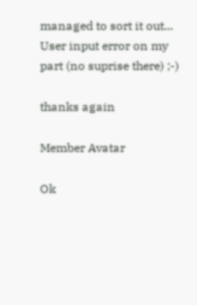managed to sort it out... User input error on my part (no suprise there) ;-)

thanks again

Member Avatar

Ok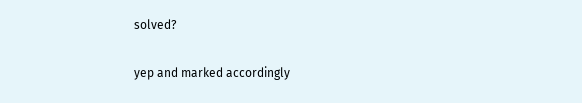solved?

yep and marked accordingly